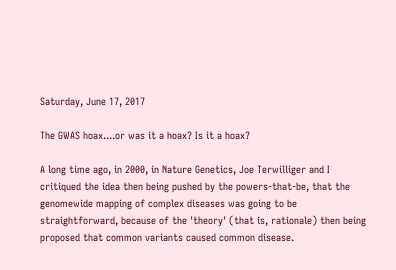Saturday, June 17, 2017

The GWAS hoax....or was it a hoax? Is it a hoax?

A long time ago, in 2000, in Nature Genetics, Joe Terwilliger and I critiqued the idea then being pushed by the powers-that-be, that the genomewide mapping of complex diseases was going to be straightforward, because of the 'theory' (that is, rationale) then being proposed that common variants caused common disease.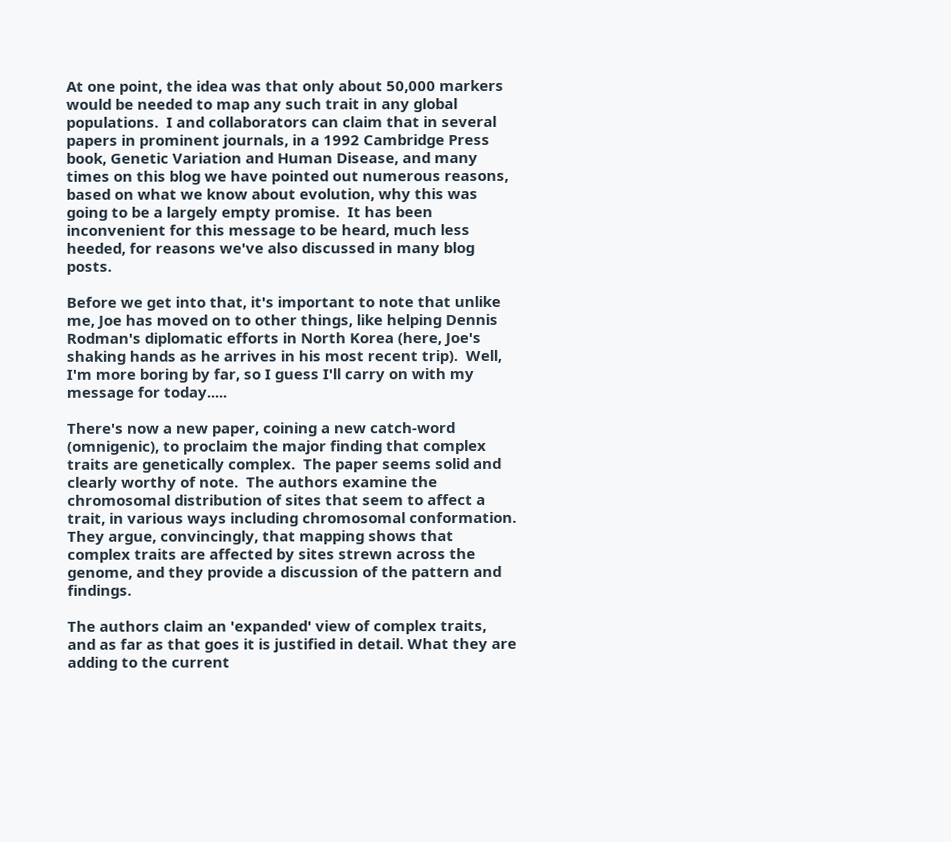At one point, the idea was that only about 50,000 markers would be needed to map any such trait in any global populations.  I and collaborators can claim that in several papers in prominent journals, in a 1992 Cambridge Press book, Genetic Variation and Human Disease, and many times on this blog we have pointed out numerous reasons, based on what we know about evolution, why this was going to be a largely empty promise.  It has been inconvenient for this message to be heard, much less heeded, for reasons we've also discussed in many blog posts.

Before we get into that, it's important to note that unlike me, Joe has moved on to other things, like helping Dennis Rodman's diplomatic efforts in North Korea (here, Joe's shaking hands as he arrives in his most recent trip).  Well, I'm more boring by far, so I guess I'll carry on with my message for today.....

There's now a new paper, coining a new catch-word (omnigenic), to proclaim the major finding that complex traits are genetically complex.  The paper seems solid and clearly worthy of note.  The authors examine the chromosomal distribution of sites that seem to affect a trait, in various ways including chromosomal conformation.  They argue, convincingly, that mapping shows that complex traits are affected by sites strewn across the genome, and they provide a discussion of the pattern and findings.

The authors claim an 'expanded' view of complex traits, and as far as that goes it is justified in detail. What they are adding to the current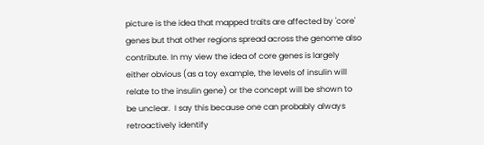picture is the idea that mapped traits are affected by 'core' genes but that other regions spread across the genome also contribute. In my view the idea of core genes is largely either obvious (as a toy example, the levels of insulin will relate to the insulin gene) or the concept will be shown to be unclear.  I say this because one can probably always retroactively identify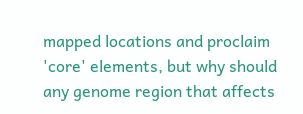mapped locations and proclaim 'core' elements, but why should any genome region that affects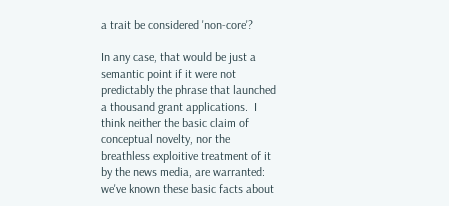a trait be considered 'non-core'?

In any case, that would be just a semantic point if it were not predictably the phrase that launched a thousand grant applications.  I think neither the basic claim of conceptual novelty, nor the breathless exploitive treatment of it by the news media, are warranted: we've known these basic facts about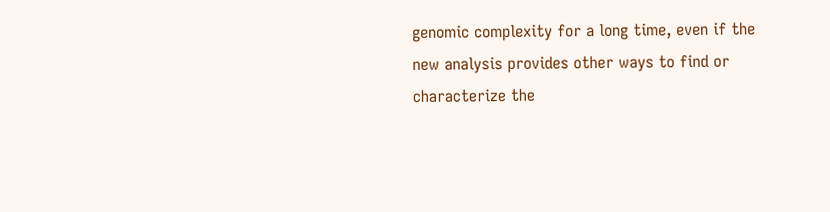genomic complexity for a long time, even if the new analysis provides other ways to find or characterize the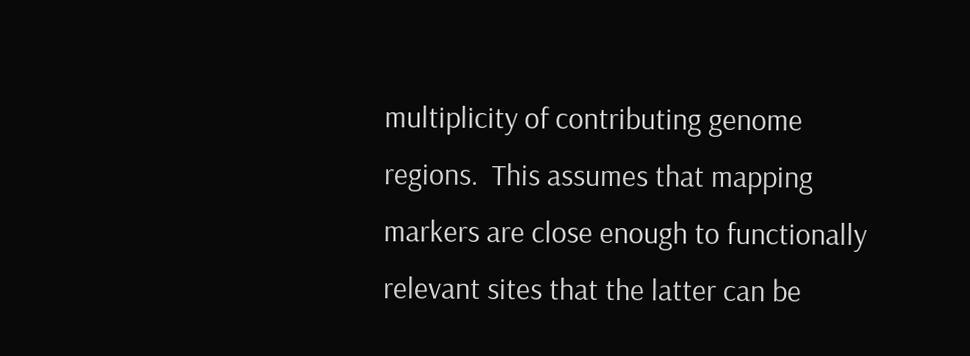multiplicity of contributing genome regions.  This assumes that mapping markers are close enough to functionally relevant sites that the latter can be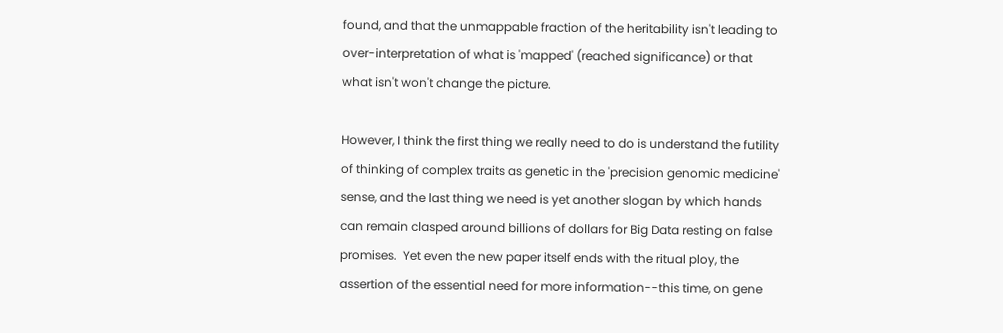found, and that the unmappable fraction of the heritability isn't leading to over-interpretation of what is 'mapped' (reached significance) or that what isn't won't change the picture.

However, I think the first thing we really need to do is understand the futility of thinking of complex traits as genetic in the 'precision genomic medicine' sense, and the last thing we need is yet another slogan by which hands can remain clasped around billions of dollars for Big Data resting on false promises.  Yet even the new paper itself ends with the ritual ploy, the assertion of the essential need for more information--this time, on gene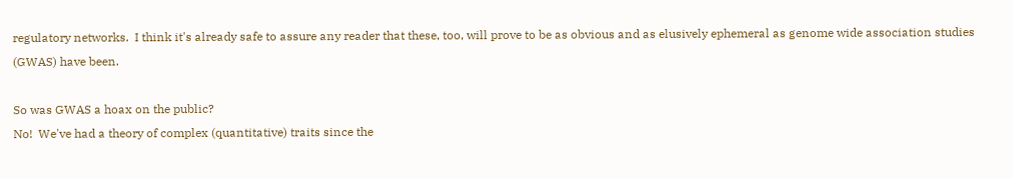regulatory networks.  I think it's already safe to assure any reader that these, too, will prove to be as obvious and as elusively ephemeral as genome wide association studies (GWAS) have been.

So was GWAS a hoax on the public?
No!  We've had a theory of complex (quantitative) traits since the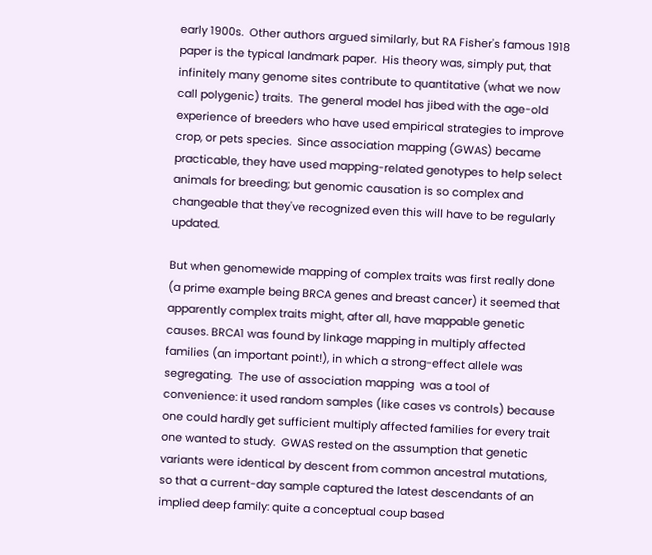early 1900s.  Other authors argued similarly, but RA Fisher's famous 1918 paper is the typical landmark paper.  His theory was, simply put, that infinitely many genome sites contribute to quantitative (what we now call polygenic) traits.  The general model has jibed with the age-old experience of breeders who have used empirical strategies to improve crop, or pets species.  Since association mapping (GWAS) became practicable, they have used mapping-related genotypes to help select animals for breeding; but genomic causation is so complex and changeable that they've recognized even this will have to be regularly updated.

But when genomewide mapping of complex traits was first really done (a prime example being BRCA genes and breast cancer) it seemed that apparently complex traits might, after all, have mappable genetic causes. BRCA1 was found by linkage mapping in multiply affected families (an important point!), in which a strong-effect allele was segregating.  The use of association mapping  was a tool of convenience: it used random samples (like cases vs controls) because one could hardly get sufficient multiply affected families for every trait one wanted to study.  GWAS rested on the assumption that genetic variants were identical by descent from common ancestral mutations, so that a current-day sample captured the latest descendants of an implied deep family: quite a conceptual coup based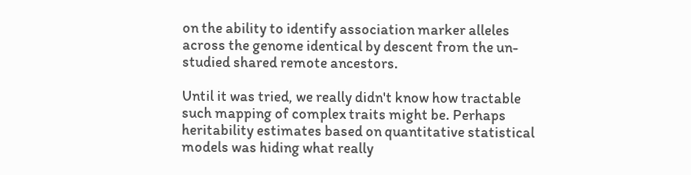on the ability to identify association marker alleles across the genome identical by descent from the un-studied shared remote ancestors.

Until it was tried, we really didn't know how tractable such mapping of complex traits might be. Perhaps heritability estimates based on quantitative statistical models was hiding what really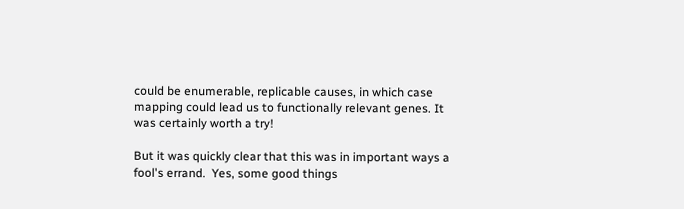could be enumerable, replicable causes, in which case mapping could lead us to functionally relevant genes. It was certainly worth a try!

But it was quickly clear that this was in important ways a fool's errand.  Yes, some good things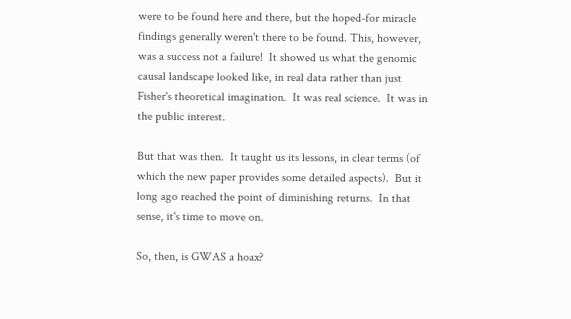were to be found here and there, but the hoped-for miracle findings generally weren't there to be found. This, however, was a success not a failure!  It showed us what the genomic causal landscape looked like, in real data rather than just Fisher's theoretical imagination.  It was real science.  It was in the public interest.

But that was then.  It taught us its lessons, in clear terms (of which the new paper provides some detailed aspects).  But it long ago reached the point of diminishing returns.  In that sense, it's time to move on.

So, then, is GWAS a hoax?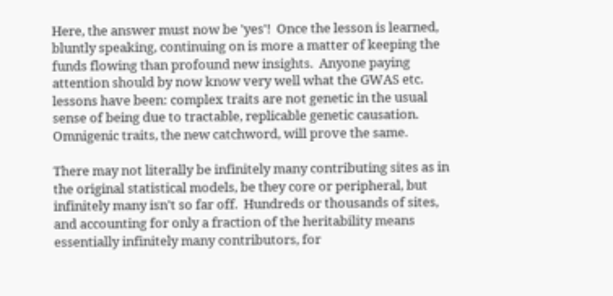Here, the answer must now be 'yes'!  Once the lesson is learned, bluntly speaking, continuing on is more a matter of keeping the funds flowing than profound new insights.  Anyone paying attention should by now know very well what the GWAS etc. lessons have been: complex traits are not genetic in the usual sense of being due to tractable, replicable genetic causation.  Omnigenic traits, the new catchword, will prove the same.

There may not literally be infinitely many contributing sites as in the original statistical models, be they core or peripheral, but infinitely many isn't so far off.  Hundreds or thousands of sites, and accounting for only a fraction of the heritability means essentially infinitely many contributors, for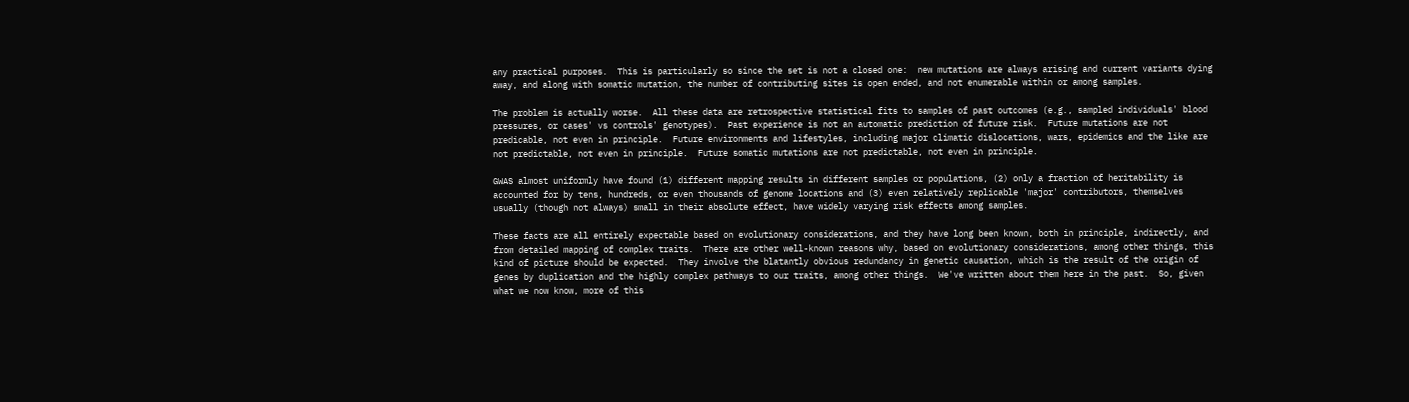any practical purposes.  This is particularly so since the set is not a closed one:  new mutations are always arising and current variants dying away, and along with somatic mutation, the number of contributing sites is open ended, and not enumerable within or among samples.

The problem is actually worse.  All these data are retrospective statistical fits to samples of past outcomes (e.g., sampled individuals' blood pressures, or cases' vs controls' genotypes).  Past experience is not an automatic prediction of future risk.  Future mutations are not predicable, not even in principle.  Future environments and lifestyles, including major climatic dislocations, wars, epidemics and the like are not predictable, not even in principle.  Future somatic mutations are not predictable, not even in principle.

GWAS almost uniformly have found (1) different mapping results in different samples or populations, (2) only a fraction of heritability is accounted for by tens, hundreds, or even thousands of genome locations and (3) even relatively replicable 'major' contributors, themselves usually (though not always) small in their absolute effect, have widely varying risk effects among samples.

These facts are all entirely expectable based on evolutionary considerations, and they have long been known, both in principle, indirectly, and from detailed mapping of complex traits.  There are other well-known reasons why, based on evolutionary considerations, among other things, this kind of picture should be expected.  They involve the blatantly obvious redundancy in genetic causation, which is the result of the origin of genes by duplication and the highly complex pathways to our traits, among other things.  We've written about them here in the past.  So, given what we now know, more of this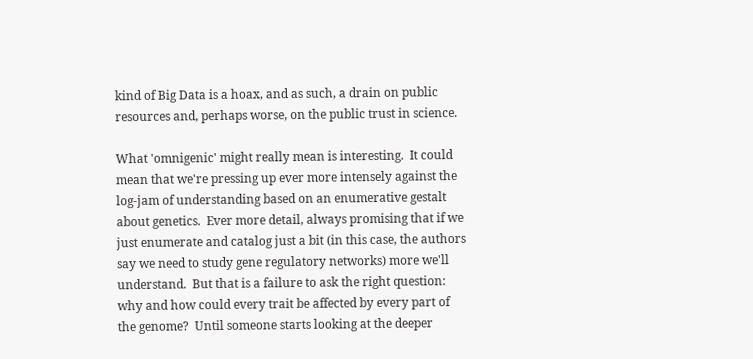kind of Big Data is a hoax, and as such, a drain on public resources and, perhaps worse, on the public trust in science.

What 'omnigenic' might really mean is interesting.  It could mean that we're pressing up ever more intensely against the log-jam of understanding based on an enumerative gestalt about genetics.  Ever more detail, always promising that if we just enumerate and catalog just a bit (in this case, the authors say we need to study gene regulatory networks) more we'll understand.  But that is a failure to ask the right question: why and how could every trait be affected by every part of the genome?  Until someone starts looking at the deeper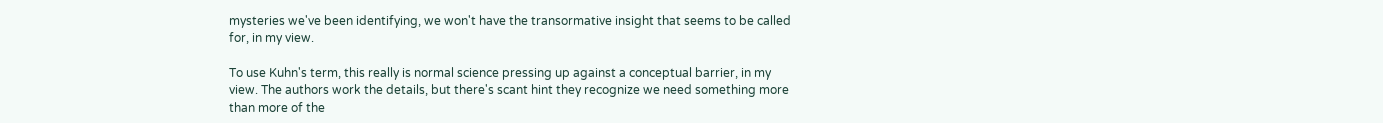mysteries we've been identifying, we won't have the transormative insight that seems to be called for, in my view.

To use Kuhn's term, this really is normal science pressing up against a conceptual barrier, in my view. The authors work the details, but there's scant hint they recognize we need something more than more of the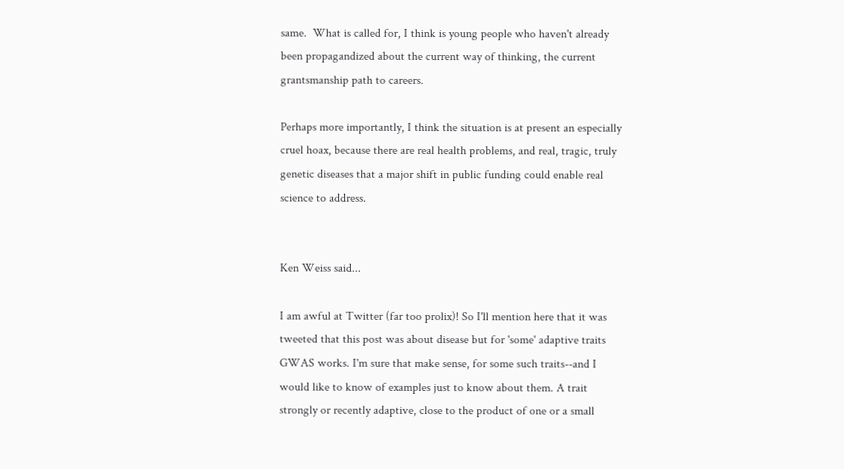same.  What is called for, I think is young people who haven't already been propagandized about the current way of thinking, the current grantsmanship path to careers.

Perhaps more importantly, I think the situation is at present an especially cruel hoax, because there are real health problems, and real, tragic, truly genetic diseases that a major shift in public funding could enable real science to address.


Ken Weiss said...

I am awful at Twitter (far too prolix)! So I'll mention here that it was tweeted that this post was about disease but for 'some' adaptive traits GWAS works. I'm sure that make sense, for some such traits--and I would like to know of examples just to know about them. A trait strongly or recently adaptive, close to the product of one or a small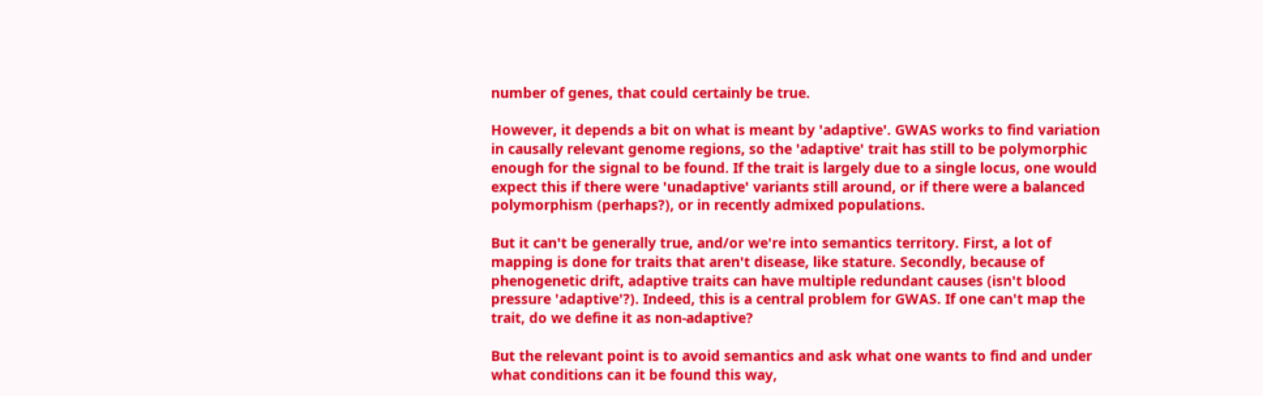number of genes, that could certainly be true.

However, it depends a bit on what is meant by 'adaptive'. GWAS works to find variation in causally relevant genome regions, so the 'adaptive' trait has still to be polymorphic enough for the signal to be found. If the trait is largely due to a single locus, one would expect this if there were 'unadaptive' variants still around, or if there were a balanced polymorphism (perhaps?), or in recently admixed populations.

But it can't be generally true, and/or we're into semantics territory. First, a lot of mapping is done for traits that aren't disease, like stature. Secondly, because of phenogenetic drift, adaptive traits can have multiple redundant causes (isn't blood pressure 'adaptive'?). Indeed, this is a central problem for GWAS. If one can't map the trait, do we define it as non-adaptive?

But the relevant point is to avoid semantics and ask what one wants to find and under what conditions can it be found this way,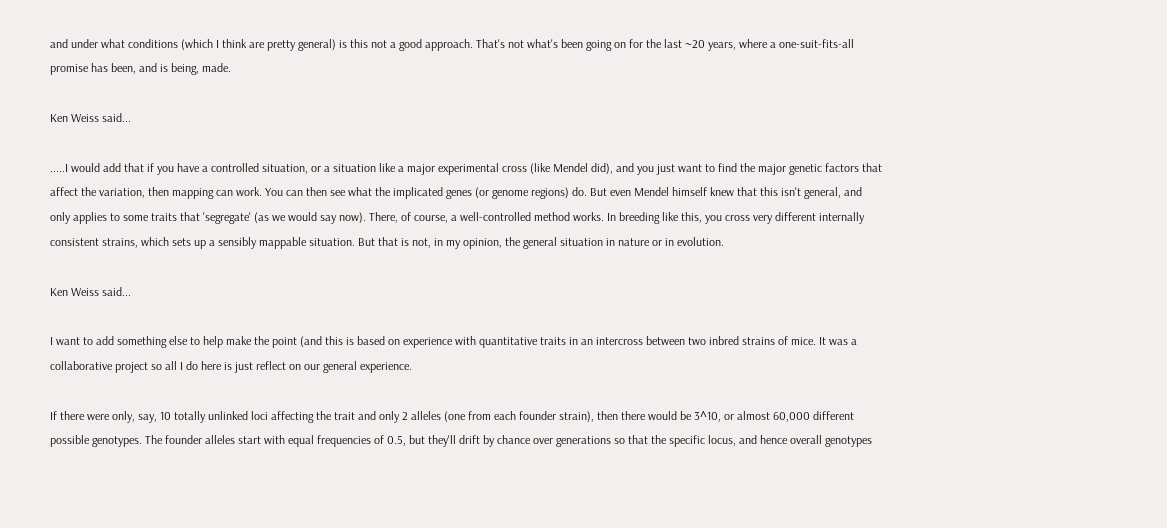and under what conditions (which I think are pretty general) is this not a good approach. That's not what's been going on for the last ~20 years, where a one-suit-fits-all promise has been, and is being, made.

Ken Weiss said...

.....I would add that if you have a controlled situation, or a situation like a major experimental cross (like Mendel did), and you just want to find the major genetic factors that affect the variation, then mapping can work. You can then see what the implicated genes (or genome regions) do. But even Mendel himself knew that this isn't general, and only applies to some traits that 'segregate' (as we would say now). There, of course, a well-controlled method works. In breeding like this, you cross very different internally consistent strains, which sets up a sensibly mappable situation. But that is not, in my opinion, the general situation in nature or in evolution.

Ken Weiss said...

I want to add something else to help make the point (and this is based on experience with quantitative traits in an intercross between two inbred strains of mice. It was a collaborative project so all I do here is just reflect on our general experience.

If there were only, say, 10 totally unlinked loci affecting the trait and only 2 alleles (one from each founder strain), then there would be 3^10, or almost 60,000 different possible genotypes. The founder alleles start with equal frequencies of 0.5, but they'll drift by chance over generations so that the specific locus, and hence overall genotypes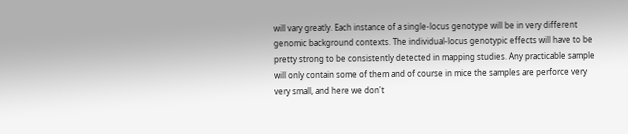will vary greatly. Each instance of a single-locus genotype will be in very different genomic background contexts. The individual-locus genotypic effects will have to be pretty strong to be consistently detected in mapping studies. Any practicable sample will only contain some of them and of course in mice the samples are perforce very very small, and here we don't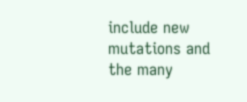include new mutations and the many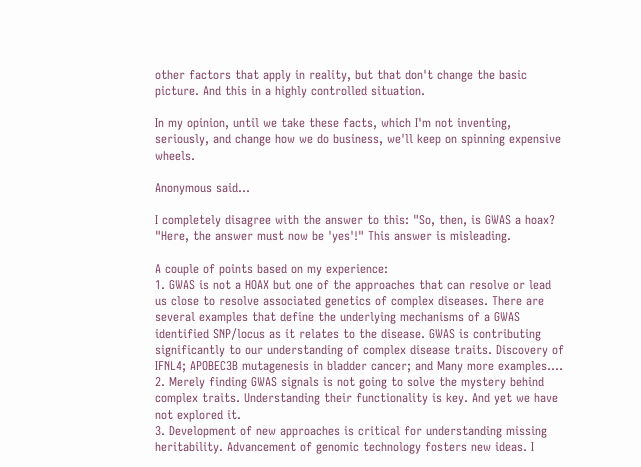other factors that apply in reality, but that don't change the basic picture. And this in a highly controlled situation.

In my opinion, until we take these facts, which I'm not inventing, seriously, and change how we do business, we'll keep on spinning expensive wheels.

Anonymous said...

I completely disagree with the answer to this: "So, then, is GWAS a hoax?
"Here, the answer must now be 'yes'!" This answer is misleading.

A couple of points based on my experience:
1. GWAS is not a HOAX but one of the approaches that can resolve or lead us close to resolve associated genetics of complex diseases. There are several examples that define the underlying mechanisms of a GWAS identified SNP/locus as it relates to the disease. GWAS is contributing significantly to our understanding of complex disease traits. Discovery of IFNL4; APOBEC3B mutagenesis in bladder cancer; and Many more examples....
2. Merely finding GWAS signals is not going to solve the mystery behind complex traits. Understanding their functionality is key. And yet we have not explored it.
3. Development of new approaches is critical for understanding missing heritability. Advancement of genomic technology fosters new ideas. I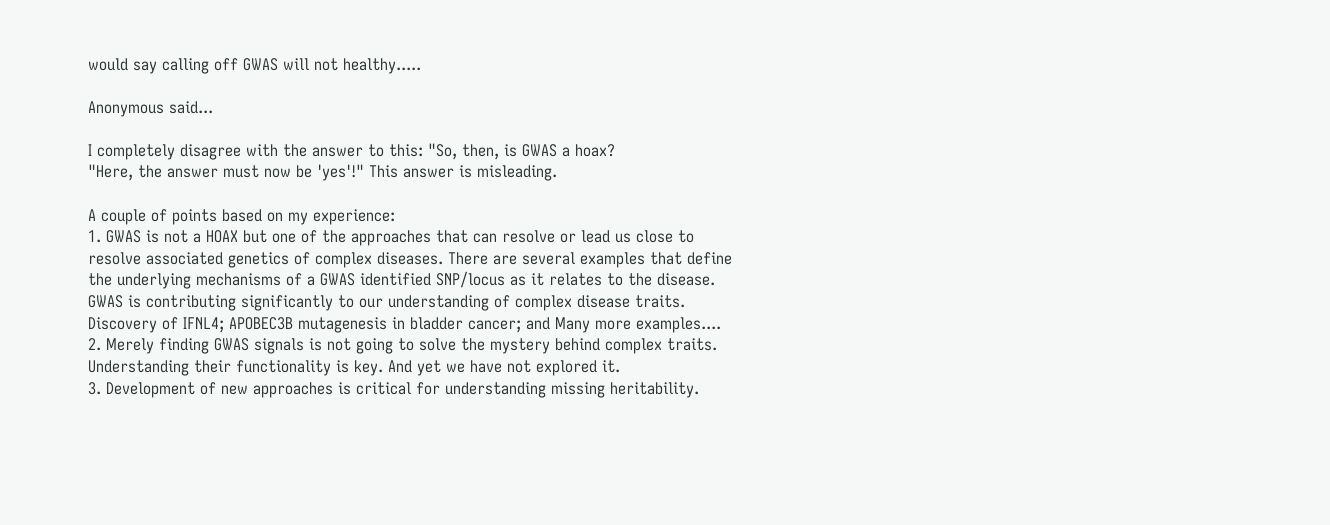would say calling off GWAS will not healthy.....

Anonymous said...

I completely disagree with the answer to this: "So, then, is GWAS a hoax?
"Here, the answer must now be 'yes'!" This answer is misleading.

A couple of points based on my experience:
1. GWAS is not a HOAX but one of the approaches that can resolve or lead us close to resolve associated genetics of complex diseases. There are several examples that define the underlying mechanisms of a GWAS identified SNP/locus as it relates to the disease. GWAS is contributing significantly to our understanding of complex disease traits. Discovery of IFNL4; APOBEC3B mutagenesis in bladder cancer; and Many more examples....
2. Merely finding GWAS signals is not going to solve the mystery behind complex traits. Understanding their functionality is key. And yet we have not explored it.
3. Development of new approaches is critical for understanding missing heritability.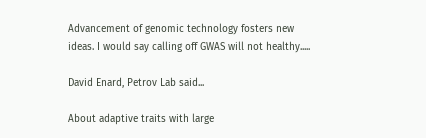Advancement of genomic technology fosters new ideas. I would say calling off GWAS will not healthy.....

David Enard, Petrov Lab said...

About adaptive traits with large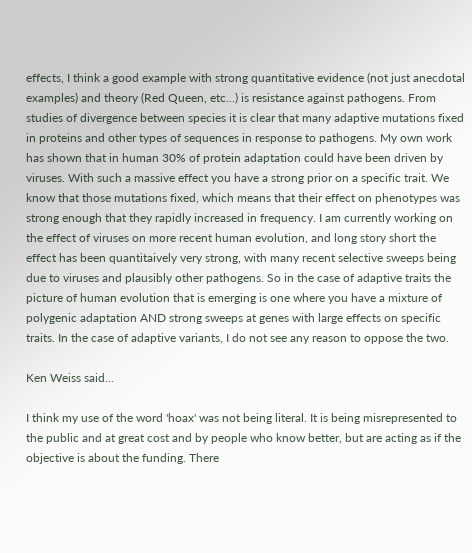effects, I think a good example with strong quantitative evidence (not just anecdotal examples) and theory (Red Queen, etc...) is resistance against pathogens. From studies of divergence between species it is clear that many adaptive mutations fixed in proteins and other types of sequences in response to pathogens. My own work has shown that in human 30% of protein adaptation could have been driven by viruses. With such a massive effect you have a strong prior on a specific trait. We know that those mutations fixed, which means that their effect on phenotypes was strong enough that they rapidly increased in frequency. I am currently working on the effect of viruses on more recent human evolution, and long story short the effect has been quantitaively very strong, with many recent selective sweeps being due to viruses and plausibly other pathogens. So in the case of adaptive traits the picture of human evolution that is emerging is one where you have a mixture of polygenic adaptation AND strong sweeps at genes with large effects on specific traits. In the case of adaptive variants, I do not see any reason to oppose the two.

Ken Weiss said...

I think my use of the word 'hoax' was not being literal. It is being misrepresented to the public and at great cost and by people who know better, but are acting as if the objective is about the funding. There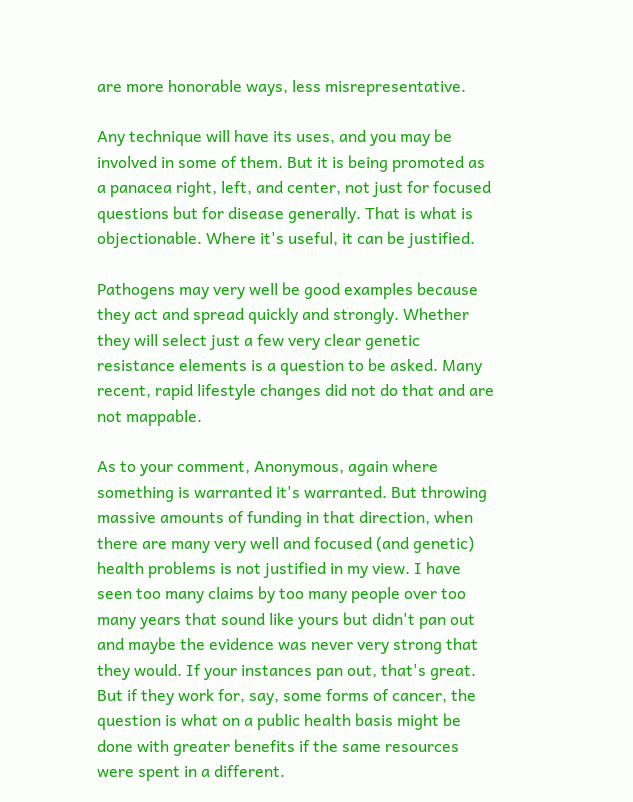are more honorable ways, less misrepresentative.

Any technique will have its uses, and you may be involved in some of them. But it is being promoted as a panacea right, left, and center, not just for focused questions but for disease generally. That is what is objectionable. Where it's useful, it can be justified.

Pathogens may very well be good examples because they act and spread quickly and strongly. Whether they will select just a few very clear genetic resistance elements is a question to be asked. Many recent, rapid lifestyle changes did not do that and are not mappable.

As to your comment, Anonymous, again where something is warranted it's warranted. But throwing massive amounts of funding in that direction, when there are many very well and focused (and genetic) health problems is not justified in my view. I have seen too many claims by too many people over too many years that sound like yours but didn't pan out and maybe the evidence was never very strong that they would. If your instances pan out, that's great. But if they work for, say, some forms of cancer, the question is what on a public health basis might be done with greater benefits if the same resources were spent in a different.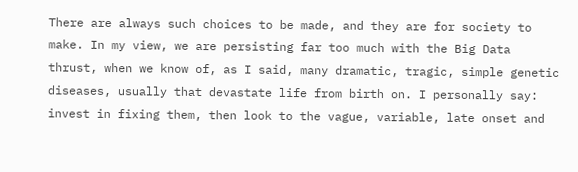There are always such choices to be made, and they are for society to make. In my view, we are persisting far too much with the Big Data thrust, when we know of, as I said, many dramatic, tragic, simple genetic diseases, usually that devastate life from birth on. I personally say: invest in fixing them, then look to the vague, variable, late onset and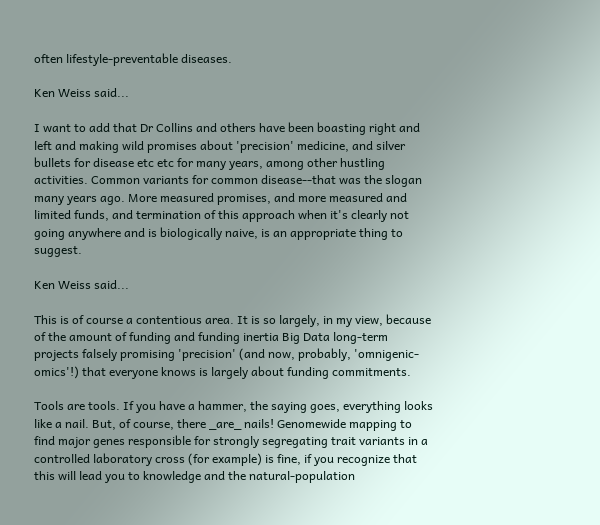often lifestyle-preventable diseases.

Ken Weiss said...

I want to add that Dr Collins and others have been boasting right and left and making wild promises about 'precision' medicine, and silver bullets for disease etc etc for many years, among other hustling activities. Common variants for common disease--that was the slogan many years ago. More measured promises, and more measured and limited funds, and termination of this approach when it's clearly not going anywhere and is biologically naive, is an appropriate thing to suggest.

Ken Weiss said...

This is of course a contentious area. It is so largely, in my view, because of the amount of funding and funding inertia Big Data long-term projects falsely promising 'precision' (and now, probably, 'omnigenic-omics'!) that everyone knows is largely about funding commitments.

Tools are tools. If you have a hammer, the saying goes, everything looks like a nail. But, of course, there _are_ nails! Genomewide mapping to find major genes responsible for strongly segregating trait variants in a controlled laboratory cross (for example) is fine, if you recognize that this will lead you to knowledge and the natural-population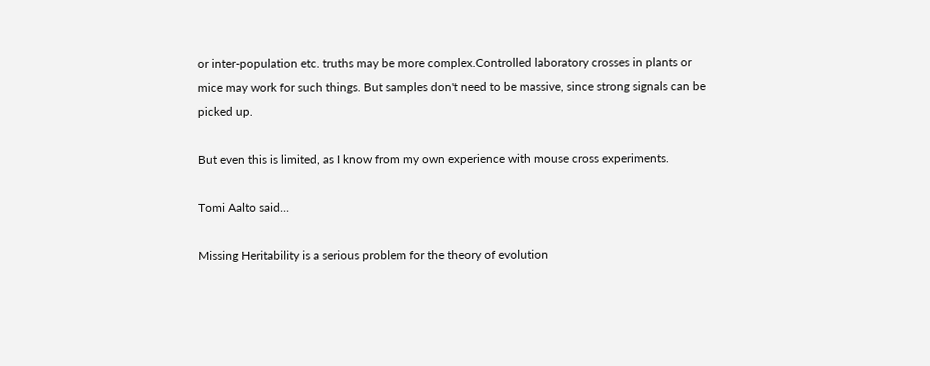or inter-population etc. truths may be more complex.Controlled laboratory crosses in plants or mice may work for such things. But samples don't need to be massive, since strong signals can be picked up.

But even this is limited, as I know from my own experience with mouse cross experiments.

Tomi Aalto said...

Missing Heritability is a serious problem for the theory of evolution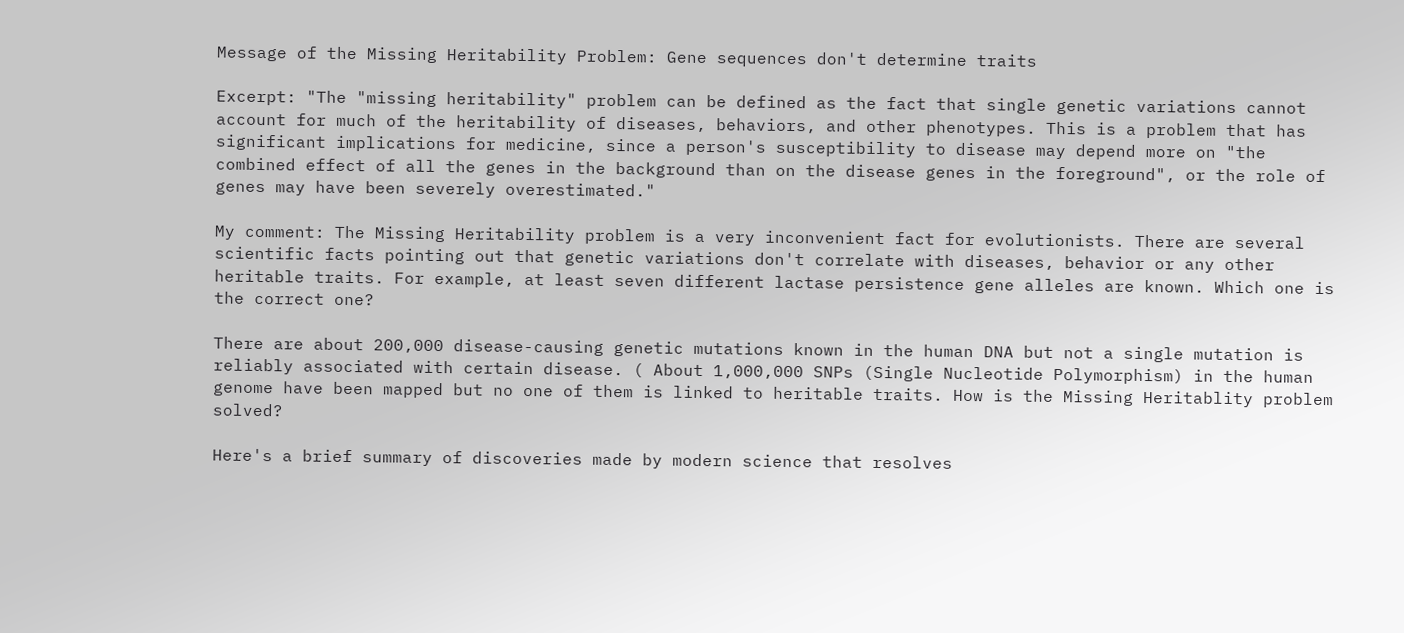Message of the Missing Heritability Problem: Gene sequences don't determine traits

Excerpt: "The "missing heritability" problem can be defined as the fact that single genetic variations cannot account for much of the heritability of diseases, behaviors, and other phenotypes. This is a problem that has significant implications for medicine, since a person's susceptibility to disease may depend more on "the combined effect of all the genes in the background than on the disease genes in the foreground", or the role of genes may have been severely overestimated."

My comment: The Missing Heritability problem is a very inconvenient fact for evolutionists. There are several scientific facts pointing out that genetic variations don't correlate with diseases, behavior or any other heritable traits. For example, at least seven different lactase persistence gene alleles are known. Which one is the correct one?

There are about 200,000 disease-causing genetic mutations known in the human DNA but not a single mutation is reliably associated with certain disease. ( About 1,000,000 SNPs (Single Nucleotide Polymorphism) in the human genome have been mapped but no one of them is linked to heritable traits. How is the Missing Heritablity problem solved?

Here's a brief summary of discoveries made by modern science that resolves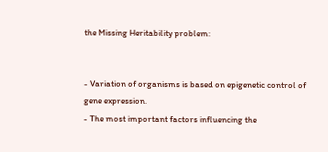the Missing Heritability problem:


- Variation of organisms is based on epigenetic control of gene expression.
- The most important factors influencing the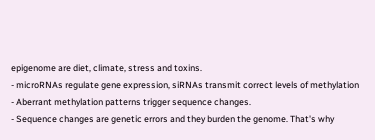epigenome are diet, climate, stress and toxins.
- microRNAs regulate gene expression, siRNAs transmit correct levels of methylation
- Aberrant methylation patterns trigger sequence changes.
- Sequence changes are genetic errors and they burden the genome. That's why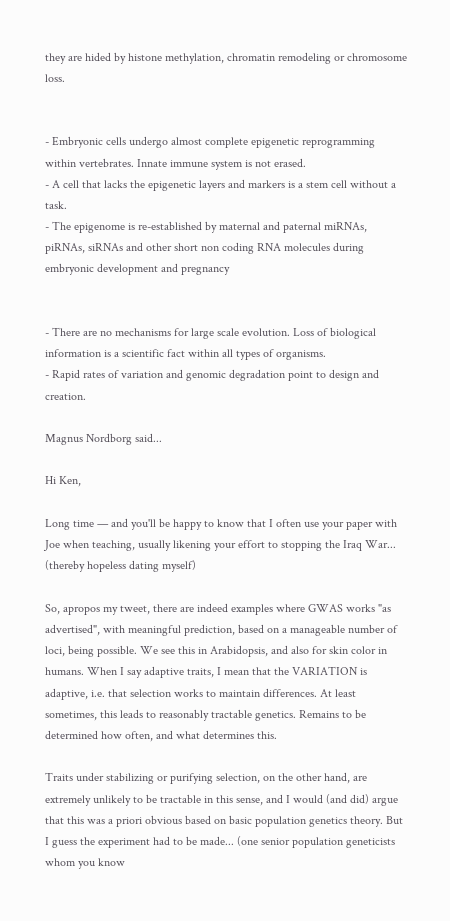they are hided by histone methylation, chromatin remodeling or chromosome loss.


- Embryonic cells undergo almost complete epigenetic reprogramming within vertebrates. Innate immune system is not erased.
- A cell that lacks the epigenetic layers and markers is a stem cell without a task.
- The epigenome is re-established by maternal and paternal miRNAs, piRNAs, siRNAs and other short non coding RNA molecules during embryonic development and pregnancy


- There are no mechanisms for large scale evolution. Loss of biological information is a scientific fact within all types of organisms.
- Rapid rates of variation and genomic degradation point to design and creation.

Magnus Nordborg said...

Hi Ken,

Long time — and you'll be happy to know that I often use your paper with Joe when teaching, usually likening your effort to stopping the Iraq War... (thereby hopeless dating myself)

So, apropos my tweet, there are indeed examples where GWAS works "as advertised", with meaningful prediction, based on a manageable number of loci, being possible. We see this in Arabidopsis, and also for skin color in humans. When I say adaptive traits, I mean that the VARIATION is adaptive, i.e. that selection works to maintain differences. At least sometimes, this leads to reasonably tractable genetics. Remains to be determined how often, and what determines this.

Traits under stabilizing or purifying selection, on the other hand, are extremely unlikely to be tractable in this sense, and I would (and did) argue that this was a priori obvious based on basic population genetics theory. But I guess the experiment had to be made... (one senior population geneticists whom you know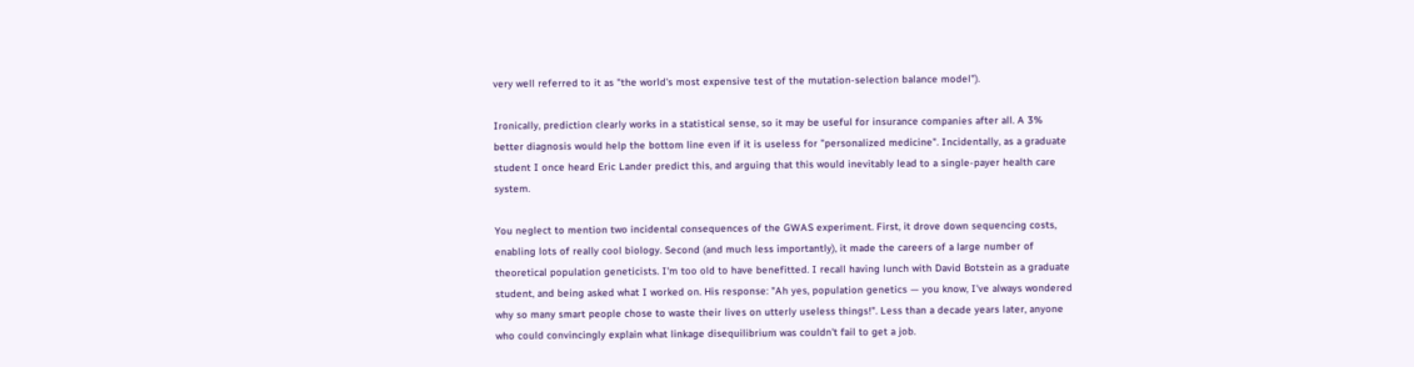very well referred to it as "the world's most expensive test of the mutation-selection balance model").

Ironically, prediction clearly works in a statistical sense, so it may be useful for insurance companies after all. A 3% better diagnosis would help the bottom line even if it is useless for "personalized medicine". Incidentally, as a graduate student I once heard Eric Lander predict this, and arguing that this would inevitably lead to a single-payer health care system.

You neglect to mention two incidental consequences of the GWAS experiment. First, it drove down sequencing costs, enabling lots of really cool biology. Second (and much less importantly), it made the careers of a large number of theoretical population geneticists. I'm too old to have benefitted. I recall having lunch with David Botstein as a graduate student, and being asked what I worked on. His response: "Ah yes, population genetics — you know, I've always wondered why so many smart people chose to waste their lives on utterly useless things!". Less than a decade years later, anyone who could convincingly explain what linkage disequilibrium was couldn't fail to get a job.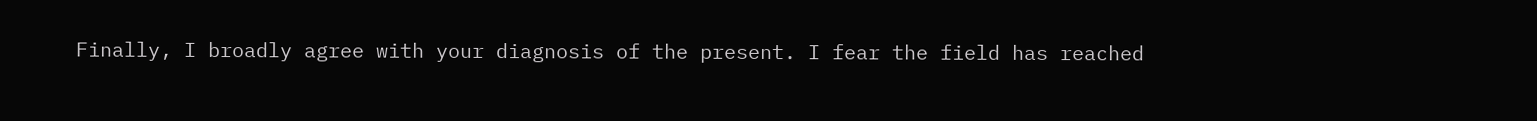Finally, I broadly agree with your diagnosis of the present. I fear the field has reached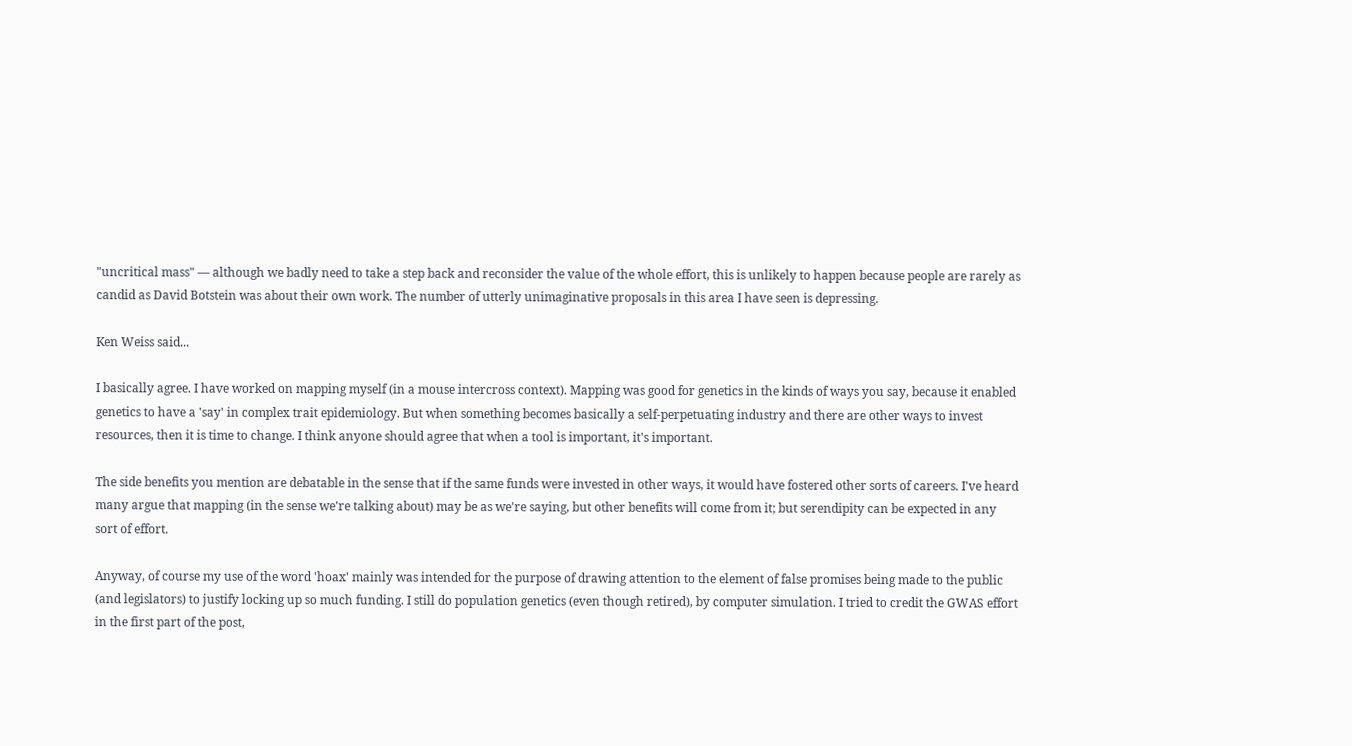"uncritical mass" — although we badly need to take a step back and reconsider the value of the whole effort, this is unlikely to happen because people are rarely as candid as David Botstein was about their own work. The number of utterly unimaginative proposals in this area I have seen is depressing.

Ken Weiss said...

I basically agree. I have worked on mapping myself (in a mouse intercross context). Mapping was good for genetics in the kinds of ways you say, because it enabled genetics to have a 'say' in complex trait epidemiology. But when something becomes basically a self-perpetuating industry and there are other ways to invest resources, then it is time to change. I think anyone should agree that when a tool is important, it's important.

The side benefits you mention are debatable in the sense that if the same funds were invested in other ways, it would have fostered other sorts of careers. I've heard many argue that mapping (in the sense we're talking about) may be as we're saying, but other benefits will come from it; but serendipity can be expected in any sort of effort.

Anyway, of course my use of the word 'hoax' mainly was intended for the purpose of drawing attention to the element of false promises being made to the public (and legislators) to justify locking up so much funding. I still do population genetics (even though retired), by computer simulation. I tried to credit the GWAS effort in the first part of the post,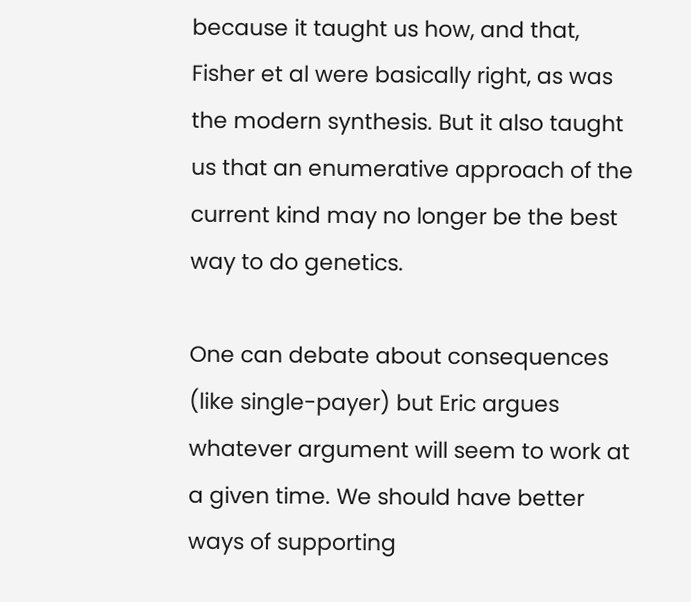because it taught us how, and that, Fisher et al were basically right, as was the modern synthesis. But it also taught us that an enumerative approach of the current kind may no longer be the best way to do genetics.

One can debate about consequences (like single-payer) but Eric argues whatever argument will seem to work at a given time. We should have better ways of supporting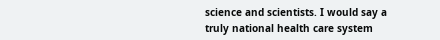science and scientists. I would say a truly national health care system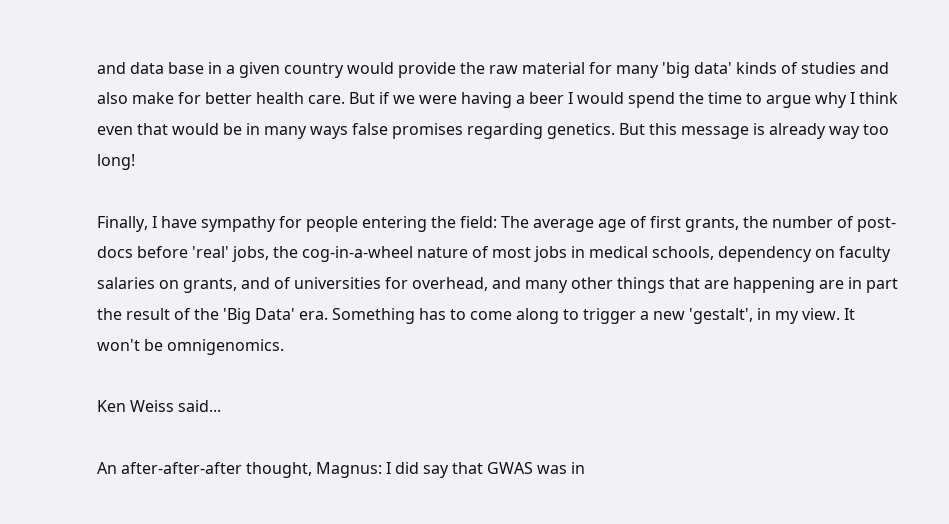and data base in a given country would provide the raw material for many 'big data' kinds of studies and also make for better health care. But if we were having a beer I would spend the time to argue why I think even that would be in many ways false promises regarding genetics. But this message is already way too long!

Finally, I have sympathy for people entering the field: The average age of first grants, the number of post-docs before 'real' jobs, the cog-in-a-wheel nature of most jobs in medical schools, dependency on faculty salaries on grants, and of universities for overhead, and many other things that are happening are in part the result of the 'Big Data' era. Something has to come along to trigger a new 'gestalt', in my view. It won't be omnigenomics.

Ken Weiss said...

An after-after-after thought, Magnus: I did say that GWAS was in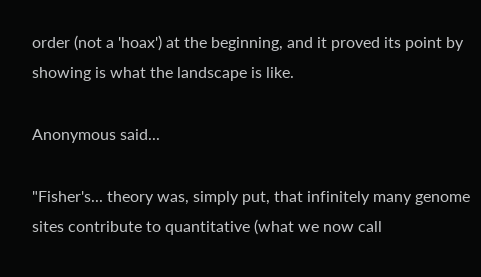order (not a 'hoax') at the beginning, and it proved its point by showing is what the landscape is like.

Anonymous said...

"Fisher's... theory was, simply put, that infinitely many genome sites contribute to quantitative (what we now call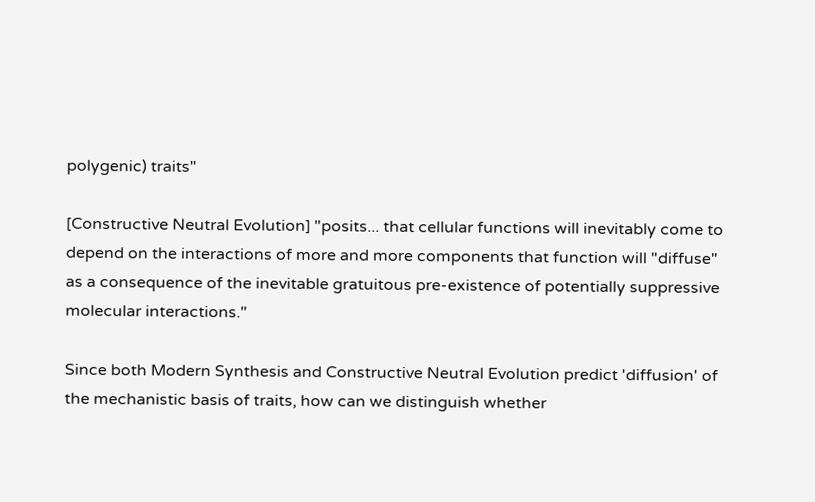polygenic) traits"

[Constructive Neutral Evolution] "posits... that cellular functions will inevitably come to depend on the interactions of more and more components that function will "diffuse" as a consequence of the inevitable gratuitous pre-existence of potentially suppressive molecular interactions."

Since both Modern Synthesis and Constructive Neutral Evolution predict 'diffusion' of the mechanistic basis of traits, how can we distinguish whether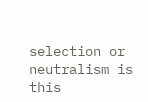selection or neutralism is this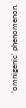'omnigenic' phenomenon.